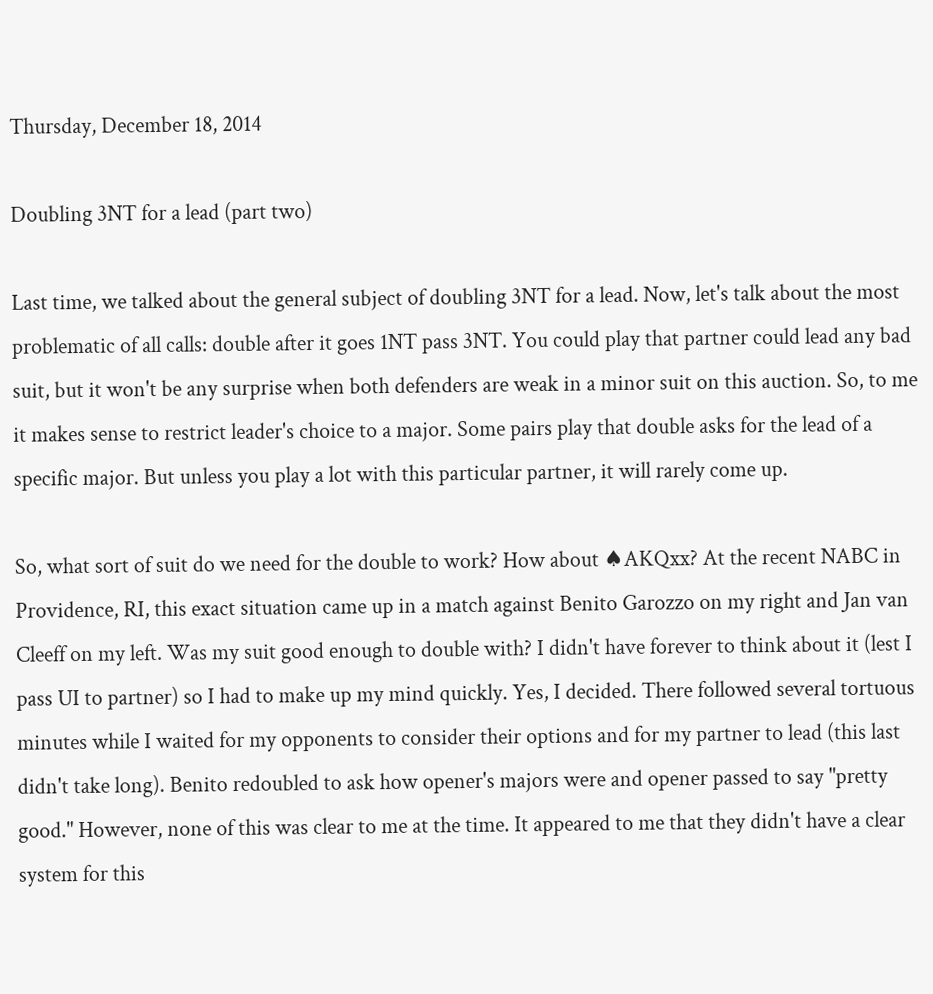Thursday, December 18, 2014

Doubling 3NT for a lead (part two)

Last time, we talked about the general subject of doubling 3NT for a lead. Now, let's talk about the most problematic of all calls: double after it goes 1NT pass 3NT. You could play that partner could lead any bad suit, but it won't be any surprise when both defenders are weak in a minor suit on this auction. So, to me it makes sense to restrict leader's choice to a major. Some pairs play that double asks for the lead of a specific major. But unless you play a lot with this particular partner, it will rarely come up.

So, what sort of suit do we need for the double to work? How about ♠AKQxx? At the recent NABC in Providence, RI, this exact situation came up in a match against Benito Garozzo on my right and Jan van Cleeff on my left. Was my suit good enough to double with? I didn't have forever to think about it (lest I pass UI to partner) so I had to make up my mind quickly. Yes, I decided. There followed several tortuous minutes while I waited for my opponents to consider their options and for my partner to lead (this last didn't take long). Benito redoubled to ask how opener's majors were and opener passed to say "pretty good." However, none of this was clear to me at the time. It appeared to me that they didn't have a clear system for this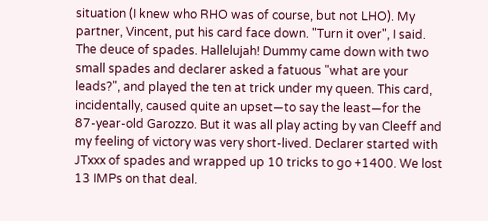situation (I knew who RHO was of course, but not LHO). My partner, Vincent, put his card face down. "Turn it over", I said. The deuce of spades. Hallelujah! Dummy came down with two small spades and declarer asked a fatuous "what are your leads?", and played the ten at trick under my queen. This card, incidentally, caused quite an upset—to say the least—for the 87-year-old Garozzo. But it was all play acting by van Cleeff and my feeling of victory was very short-lived. Declarer started with JTxxx of spades and wrapped up 10 tricks to go +1400. We lost 13 IMPs on that deal.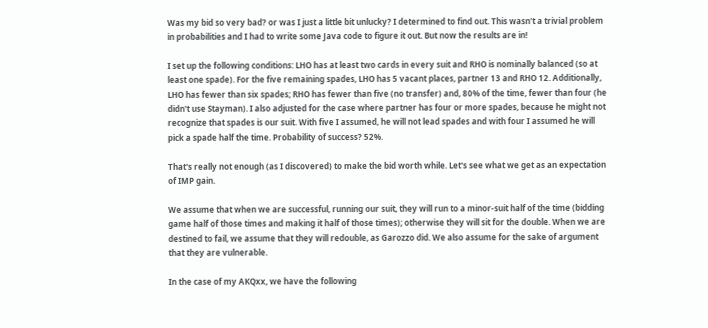Was my bid so very bad? or was I just a little bit unlucky? I determined to find out. This wasn't a trivial problem in probabilities and I had to write some Java code to figure it out. But now the results are in!

I set up the following conditions: LHO has at least two cards in every suit and RHO is nominally balanced (so at least one spade). For the five remaining spades, LHO has 5 vacant places, partner 13 and RHO 12. Additionally, LHO has fewer than six spades; RHO has fewer than five (no transfer) and, 80% of the time, fewer than four (he didn't use Stayman). I also adjusted for the case where partner has four or more spades, because he might not recognize that spades is our suit. With five I assumed, he will not lead spades and with four I assumed he will pick a spade half the time. Probability of success? 52%.

That's really not enough (as I discovered) to make the bid worth while. Let's see what we get as an expectation of IMP gain.

We assume that when we are successful, running our suit, they will run to a minor-suit half of the time (bidding game half of those times and making it half of those times); otherwise they will sit for the double. When we are destined to fail, we assume that they will redouble, as Garozzo did. We also assume for the sake of argument that they are vulnerable.

In the case of my AKQxx, we have the following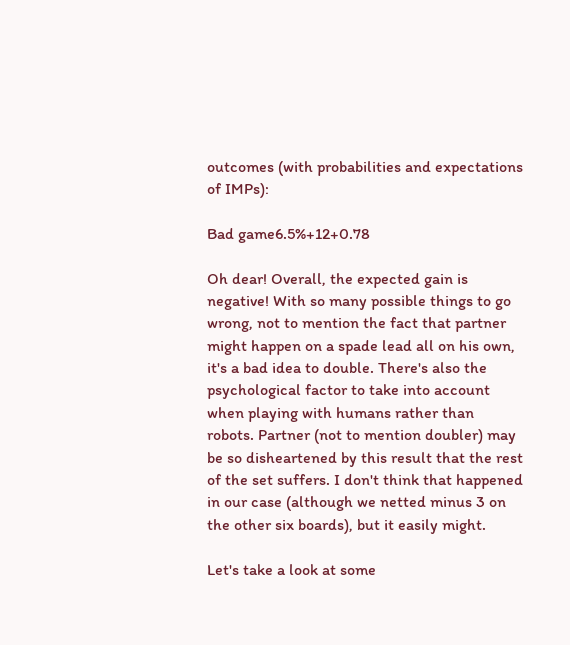outcomes (with probabilities and expectations of IMPs):

Bad game6.5%+12+0.78

Oh dear! Overall, the expected gain is negative! With so many possible things to go wrong, not to mention the fact that partner might happen on a spade lead all on his own, it's a bad idea to double. There's also the psychological factor to take into account when playing with humans rather than robots. Partner (not to mention doubler) may be so disheartened by this result that the rest of the set suffers. I don't think that happened in our case (although we netted minus 3 on the other six boards), but it easily might.

Let's take a look at some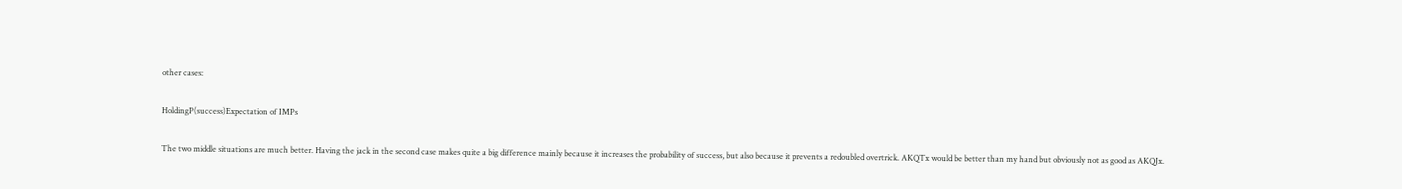other cases:

HoldingP(success)Expectation of IMPs

The two middle situations are much better. Having the jack in the second case makes quite a big difference mainly because it increases the probability of success, but also because it prevents a redoubled overtrick. AKQTx would be better than my hand but obviously not as good as AKQJx.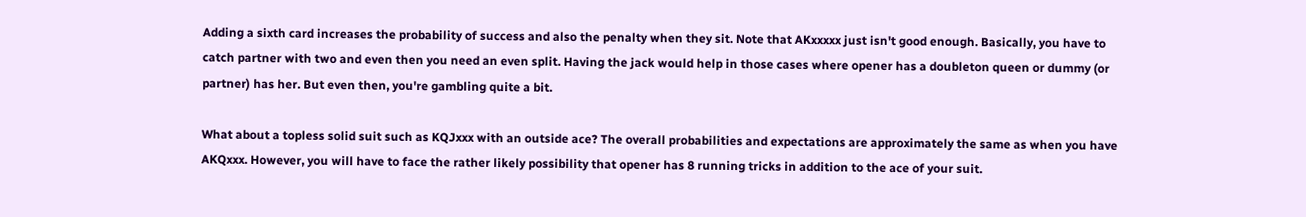Adding a sixth card increases the probability of success and also the penalty when they sit. Note that AKxxxxx just isn't good enough. Basically, you have to catch partner with two and even then you need an even split. Having the jack would help in those cases where opener has a doubleton queen or dummy (or partner) has her. But even then, you're gambling quite a bit.

What about a topless solid suit such as KQJxxx with an outside ace? The overall probabilities and expectations are approximately the same as when you have AKQxxx. However, you will have to face the rather likely possibility that opener has 8 running tricks in addition to the ace of your suit.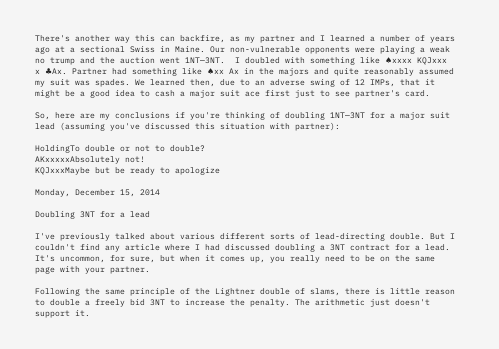There's another way this can backfire, as my partner and I learned a number of years ago at a sectional Swiss in Maine. Our non-vulnerable opponents were playing a weak no trump and the auction went 1NT—3NT.  I doubled with something like ♠xxxx KQJxxx x ♣Ax. Partner had something like ♠xx Ax in the majors and quite reasonably assumed my suit was spades. We learned then, due to an adverse swing of 12 IMPs, that it might be a good idea to cash a major suit ace first just to see partner's card.

So, here are my conclusions if you're thinking of doubling 1NT—3NT for a major suit lead (assuming you've discussed this situation with partner):

HoldingTo double or not to double?
AKxxxxxAbsolutely not!
KQJxxxMaybe but be ready to apologize

Monday, December 15, 2014

Doubling 3NT for a lead

I've previously talked about various different sorts of lead-directing double. But I couldn't find any article where I had discussed doubling a 3NT contract for a lead. It's uncommon, for sure, but when it comes up, you really need to be on the same page with your partner.

Following the same principle of the Lightner double of slams, there is little reason to double a freely bid 3NT to increase the penalty. The arithmetic just doesn't support it.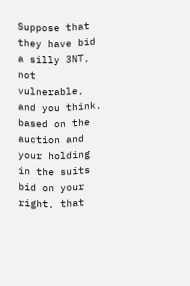Suppose that they have bid a silly 3NT, not vulnerable, and you think, based on the auction and your holding in the suits bid on your right, that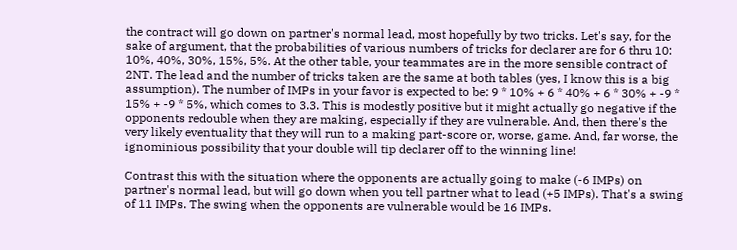the contract will go down on partner's normal lead, most hopefully by two tricks. Let's say, for the sake of argument, that the probabilities of various numbers of tricks for declarer are for 6 thru 10: 10%, 40%, 30%, 15%, 5%. At the other table, your teammates are in the more sensible contract of 2NT. The lead and the number of tricks taken are the same at both tables (yes, I know this is a big assumption). The number of IMPs in your favor is expected to be: 9 * 10% + 6 * 40% + 6 * 30% + -9 * 15% + -9 * 5%, which comes to 3.3. This is modestly positive but it might actually go negative if the opponents redouble when they are making, especially if they are vulnerable. And, then there's the very likely eventuality that they will run to a making part-score or, worse, game. And, far worse, the ignominious possibility that your double will tip declarer off to the winning line!

Contrast this with the situation where the opponents are actually going to make (-6 IMPs) on partner's normal lead, but will go down when you tell partner what to lead (+5 IMPs). That's a swing of 11 IMPs. The swing when the opponents are vulnerable would be 16 IMPs.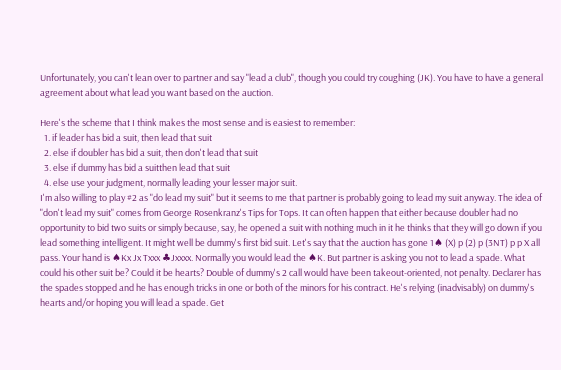Unfortunately, you can't lean over to partner and say "lead a club", though you could try coughing (JK). You have to have a general agreement about what lead you want based on the auction.

Here's the scheme that I think makes the most sense and is easiest to remember:
  1. if leader has bid a suit, then lead that suit
  2. else if doubler has bid a suit, then don't lead that suit
  3. else if dummy has bid a suitthen lead that suit
  4. else use your judgment, normally leading your lesser major suit.
I'm also willing to play #2 as "do lead my suit" but it seems to me that partner is probably going to lead my suit anyway. The idea of "don't lead my suit" comes from George Rosenkranz's Tips for Tops. It can often happen that either because doubler had no opportunity to bid two suits or simply because, say, he opened a suit with nothing much in it he thinks that they will go down if you lead something intelligent. It might well be dummy's first bid suit. Let's say that the auction has gone 1♠ (X) p (2) p (3NT) p p X all pass. Your hand is ♠Kx Jx Txxx ♣Jxxxx. Normally you would lead the ♠K. But partner is asking you not to lead a spade. What could his other suit be? Could it be hearts? Double of dummy's 2 call would have been takeout-oriented, not penalty. Declarer has the spades stopped and he has enough tricks in one or both of the minors for his contract. He's relying (inadvisably) on dummy's hearts and/or hoping you will lead a spade. Get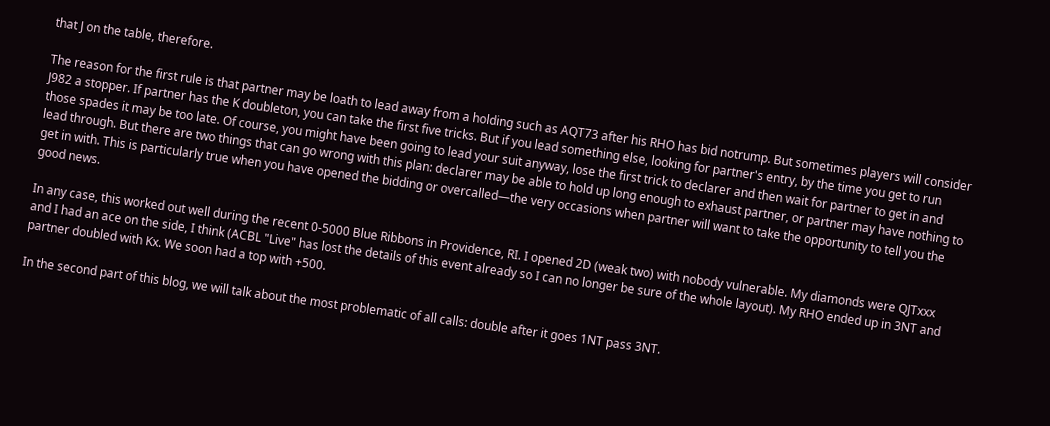that J on the table, therefore.

The reason for the first rule is that partner may be loath to lead away from a holding such as AQT73 after his RHO has bid notrump. But sometimes players will consider J982 a stopper. If partner has the K doubleton, you can take the first five tricks. But if you lead something else, looking for partner's entry, by the time you get to run those spades it may be too late. Of course, you might have been going to lead your suit anyway, lose the first trick to declarer and then wait for partner to get in and lead through. But there are two things that can go wrong with this plan: declarer may be able to hold up long enough to exhaust partner, or partner may have nothing to get in with. This is particularly true when you have opened the bidding or overcalled—the very occasions when partner will want to take the opportunity to tell you the good news.

In any case, this worked out well during the recent 0-5000 Blue Ribbons in Providence, RI. I opened 2D (weak two) with nobody vulnerable. My diamonds were QJTxxx and I had an ace on the side, I think (ACBL "Live" has lost the details of this event already so I can no longer be sure of the whole layout). My RHO ended up in 3NT and partner doubled with Kx. We soon had a top with +500.

In the second part of this blog, we will talk about the most problematic of all calls: double after it goes 1NT pass 3NT.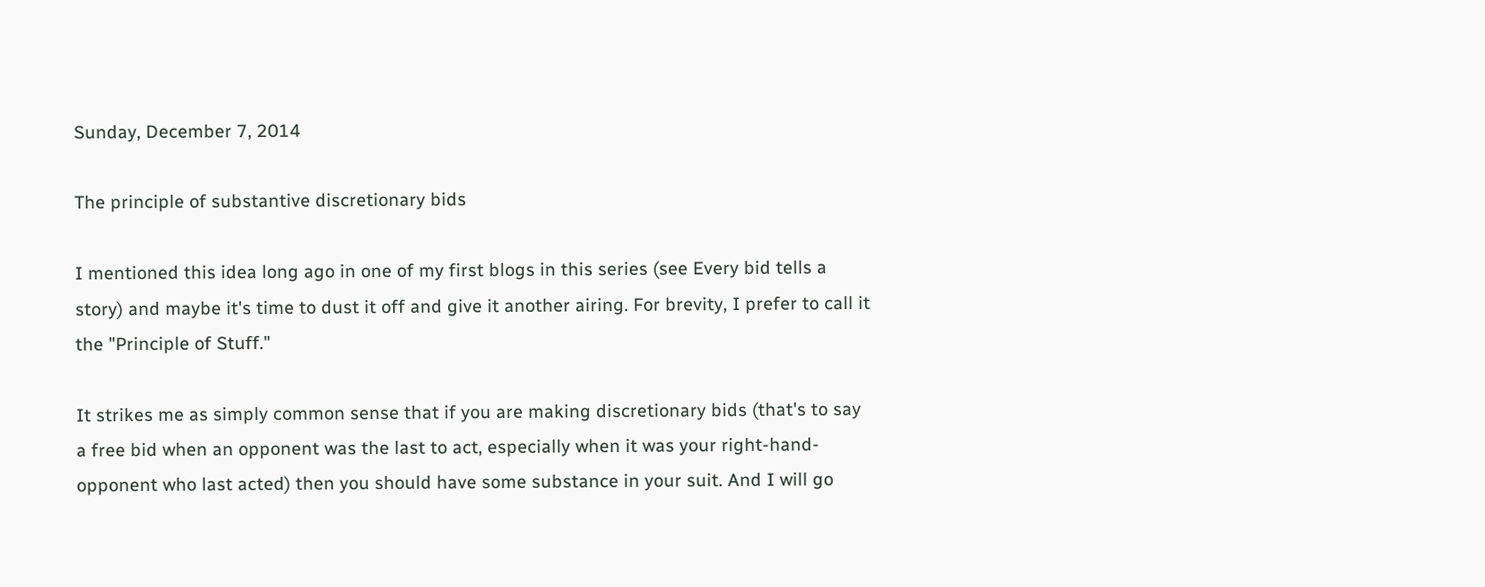Sunday, December 7, 2014

The principle of substantive discretionary bids

I mentioned this idea long ago in one of my first blogs in this series (see Every bid tells a story) and maybe it's time to dust it off and give it another airing. For brevity, I prefer to call it the "Principle of Stuff."

It strikes me as simply common sense that if you are making discretionary bids (that's to say a free bid when an opponent was the last to act, especially when it was your right-hand-opponent who last acted) then you should have some substance in your suit. And I will go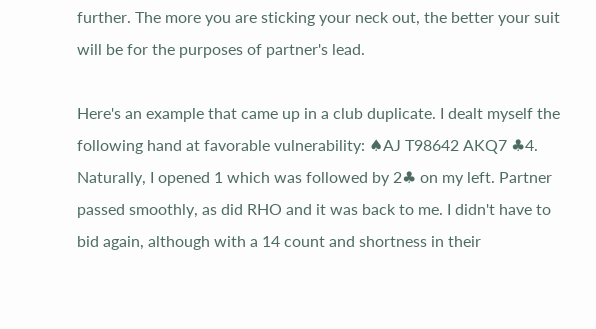further. The more you are sticking your neck out, the better your suit will be for the purposes of partner's lead.

Here's an example that came up in a club duplicate. I dealt myself the following hand at favorable vulnerability: ♠AJ T98642 AKQ7 ♣4. Naturally, I opened 1 which was followed by 2♣ on my left. Partner passed smoothly, as did RHO and it was back to me. I didn't have to bid again, although with a 14 count and shortness in their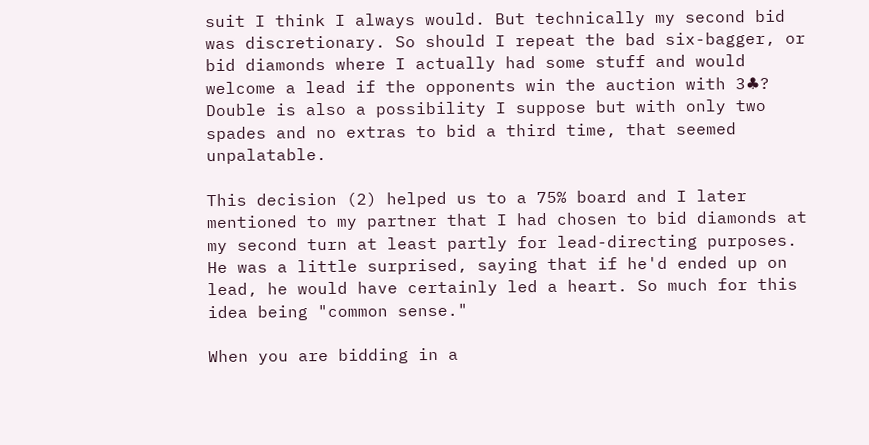suit I think I always would. But technically my second bid was discretionary. So should I repeat the bad six-bagger, or bid diamonds where I actually had some stuff and would welcome a lead if the opponents win the auction with 3♣? Double is also a possibility I suppose but with only two spades and no extras to bid a third time, that seemed unpalatable.

This decision (2) helped us to a 75% board and I later mentioned to my partner that I had chosen to bid diamonds at my second turn at least partly for lead-directing purposes. He was a little surprised, saying that if he'd ended up on lead, he would have certainly led a heart. So much for this idea being "common sense."

When you are bidding in a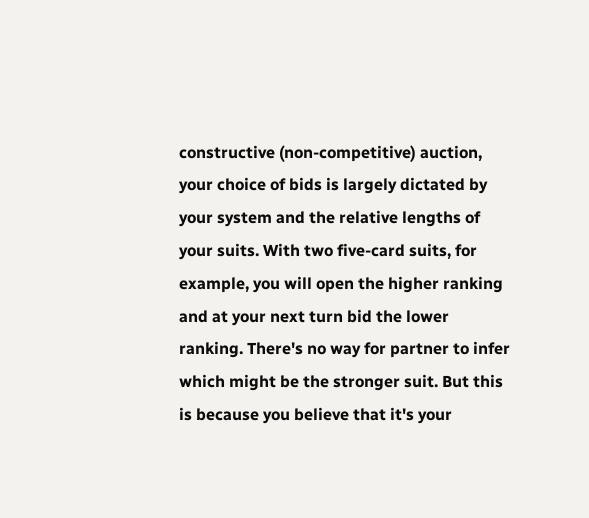constructive (non-competitive) auction, your choice of bids is largely dictated by your system and the relative lengths of your suits. With two five-card suits, for example, you will open the higher ranking and at your next turn bid the lower ranking. There's no way for partner to infer which might be the stronger suit. But this is because you believe that it's your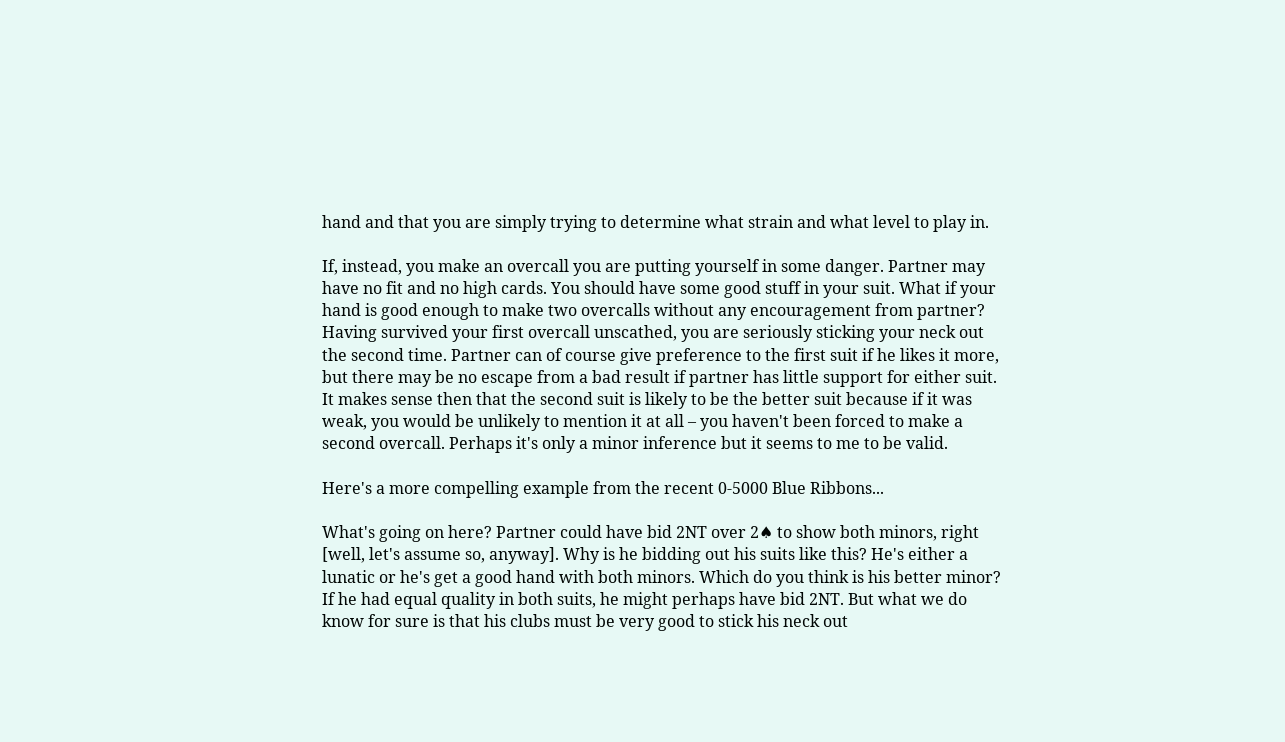hand and that you are simply trying to determine what strain and what level to play in.

If, instead, you make an overcall you are putting yourself in some danger. Partner may have no fit and no high cards. You should have some good stuff in your suit. What if your hand is good enough to make two overcalls without any encouragement from partner? Having survived your first overcall unscathed, you are seriously sticking your neck out the second time. Partner can of course give preference to the first suit if he likes it more, but there may be no escape from a bad result if partner has little support for either suit. It makes sense then that the second suit is likely to be the better suit because if it was weak, you would be unlikely to mention it at all – you haven't been forced to make a second overcall. Perhaps it's only a minor inference but it seems to me to be valid.

Here's a more compelling example from the recent 0-5000 Blue Ribbons...

What's going on here? Partner could have bid 2NT over 2♠ to show both minors, right [well, let's assume so, anyway]. Why is he bidding out his suits like this? He's either a lunatic or he's get a good hand with both minors. Which do you think is his better minor? If he had equal quality in both suits, he might perhaps have bid 2NT. But what we do know for sure is that his clubs must be very good to stick his neck out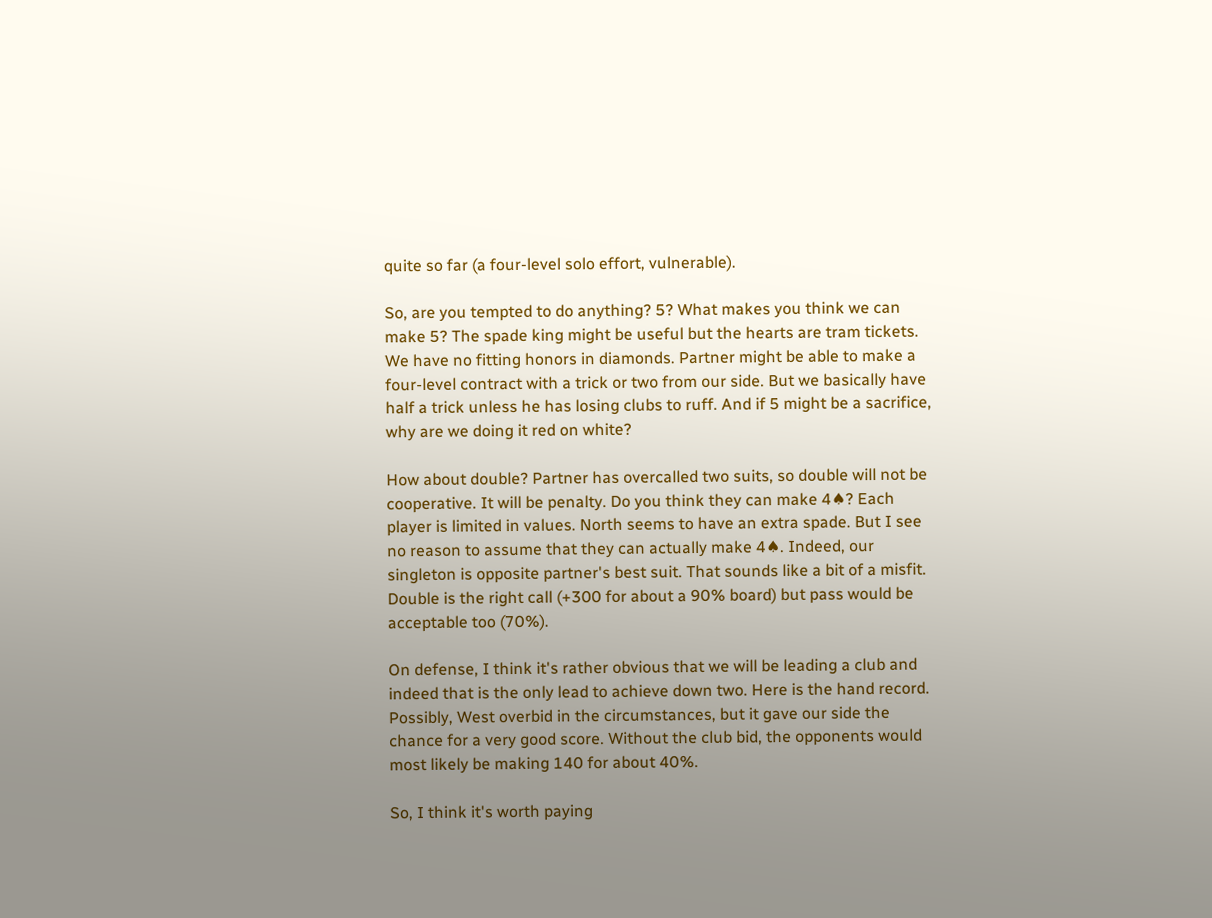quite so far (a four-level solo effort, vulnerable).

So, are you tempted to do anything? 5? What makes you think we can make 5? The spade king might be useful but the hearts are tram tickets. We have no fitting honors in diamonds. Partner might be able to make a four-level contract with a trick or two from our side. But we basically have half a trick unless he has losing clubs to ruff. And if 5 might be a sacrifice, why are we doing it red on white?

How about double? Partner has overcalled two suits, so double will not be cooperative. It will be penalty. Do you think they can make 4♠? Each player is limited in values. North seems to have an extra spade. But I see no reason to assume that they can actually make 4♠. Indeed, our singleton is opposite partner's best suit. That sounds like a bit of a misfit. Double is the right call (+300 for about a 90% board) but pass would be acceptable too (70%).

On defense, I think it's rather obvious that we will be leading a club and indeed that is the only lead to achieve down two. Here is the hand record. Possibly, West overbid in the circumstances, but it gave our side the chance for a very good score. Without the club bid, the opponents would most likely be making 140 for about 40%.

So, I think it's worth paying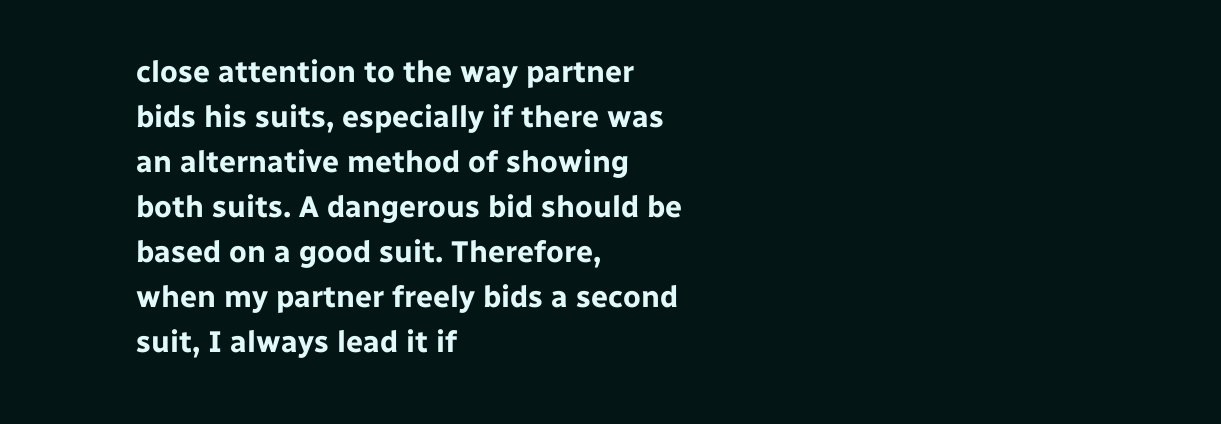close attention to the way partner bids his suits, especially if there was an alternative method of showing both suits. A dangerous bid should be based on a good suit. Therefore, when my partner freely bids a second suit, I always lead it if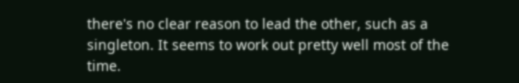there's no clear reason to lead the other, such as a singleton. It seems to work out pretty well most of the time.